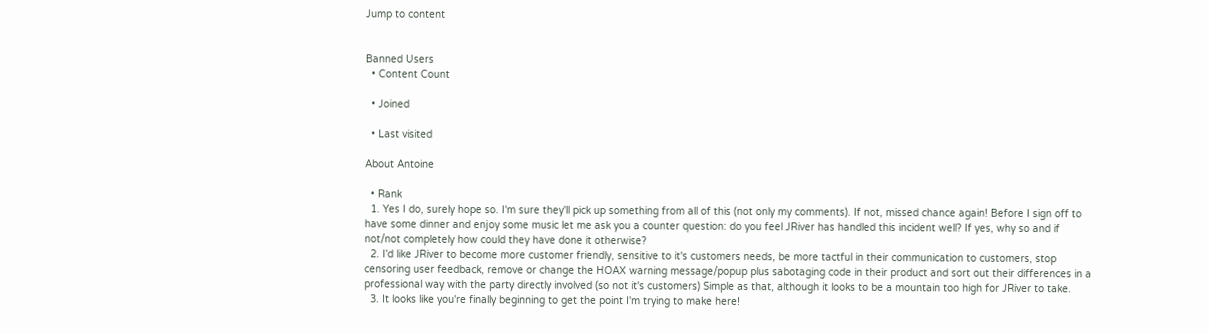Jump to content


Banned Users
  • Content Count

  • Joined

  • Last visited

About Antoine

  • Rank
  1. Yes I do, surely hope so. I'm sure they'll pick up something from all of this (not only my comments). If not, missed chance again! Before I sign off to have some dinner and enjoy some music let me ask you a counter question: do you feel JRiver has handled this incident well? If yes, why so and if not/not completely how could they have done it otherwise?
  2. I'd like JRiver to become more customer friendly, sensitive to it's customers needs, be more tactful in their communication to customers, stop censoring user feedback, remove or change the HOAX warning message/popup plus sabotaging code in their product and sort out their differences in a professional way with the party directly involved (so not it's customers) Simple as that, although it looks to be a mountain too high for JRiver to take.
  3. It looks like you're finally beginning to get the point I'm trying to make here!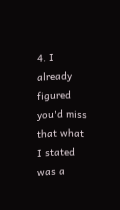4. I already figured you'd miss that what I stated was a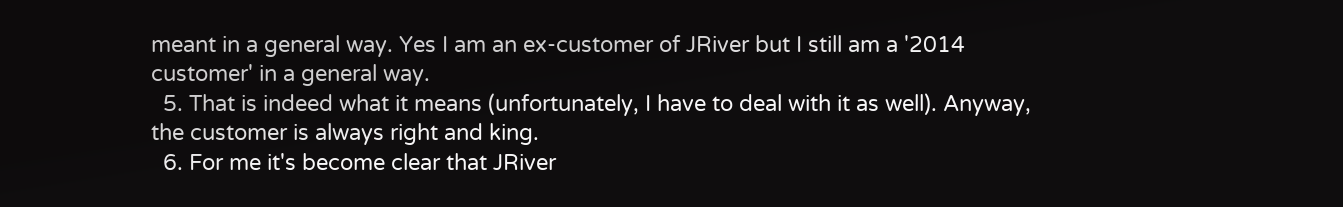meant in a general way. Yes I am an ex-customer of JRiver but I still am a '2014 customer' in a general way.
  5. That is indeed what it means (unfortunately, I have to deal with it as well). Anyway, the customer is always right and king.
  6. For me it's become clear that JRiver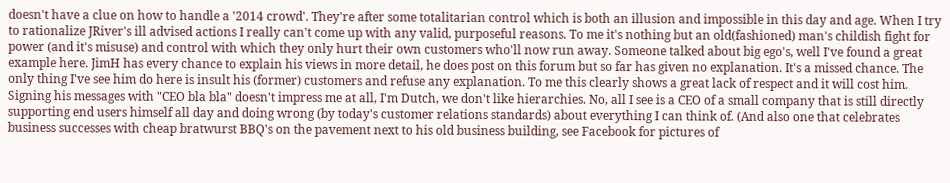doesn't have a clue on how to handle a '2014 crowd'. They're after some totalitarian control which is both an illusion and impossible in this day and age. When I try to rationalize JRiver's ill advised actions I really can't come up with any valid, purposeful reasons. To me it's nothing but an old(fashioned) man's childish fight for power (and it's misuse) and control with which they only hurt their own customers who'll now run away. Someone talked about big ego's, well I've found a great example here. JimH has every chance to explain his views in more detail, he does post on this forum but so far has given no explanation. It's a missed chance. The only thing I've see him do here is insult his (former) customers and refuse any explanation. To me this clearly shows a great lack of respect and it will cost him. Signing his messages with "CEO bla bla" doesn't impress me at all, I'm Dutch, we don't like hierarchies. No, all I see is a CEO of a small company that is still directly supporting end users himself all day and doing wrong (by today's customer relations standards) about everything I can think of. (And also one that celebrates business successes with cheap bratwurst BBQ's on the pavement next to his old business building, see Facebook for pictures of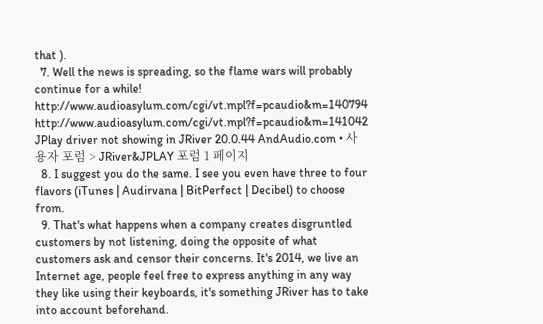that ).
  7. Well the news is spreading, so the flame wars will probably continue for a while! http://www.audioasylum.com/cgi/vt.mpl?f=pcaudio&m=140794 http://www.audioasylum.com/cgi/vt.mpl?f=pcaudio&m=141042 JPlay driver not showing in JRiver 20.0.44 AndAudio.com • 사용자 포럼 > JRiver&JPLAY 포럼 1 페이지
  8. I suggest you do the same. I see you even have three to four flavors (iTunes | Audirvana | BitPerfect | Decibel) to choose from.
  9. That's what happens when a company creates disgruntled customers by not listening, doing the opposite of what customers ask and censor their concerns. It's 2014, we live an Internet age, people feel free to express anything in any way they like using their keyboards, it's something JRiver has to take into account beforehand.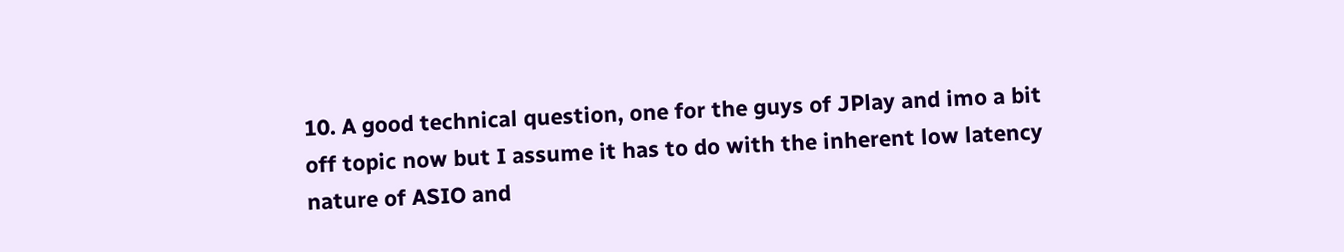10. A good technical question, one for the guys of JPlay and imo a bit off topic now but I assume it has to do with the inherent low latency nature of ASIO and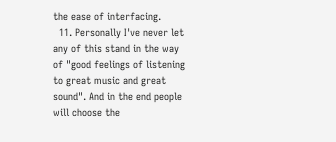the ease of interfacing.
  11. Personally I've never let any of this stand in the way of "good feelings of listening to great music and great sound". And in the end people will choose the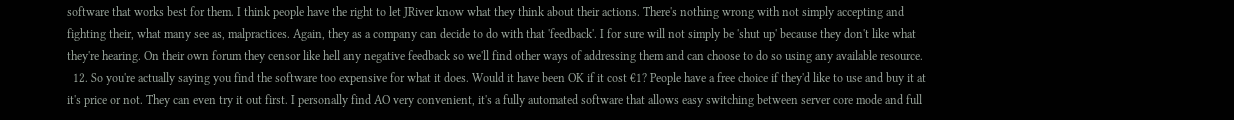software that works best for them. I think people have the right to let JRiver know what they think about their actions. There's nothing wrong with not simply accepting and fighting their, what many see as, malpractices. Again, they as a company can decide to do with that 'feedback'. I for sure will not simply be 'shut up' because they don't like what they're hearing. On their own forum they censor like hell any negative feedback so we'll find other ways of addressing them and can choose to do so using any available resource.
  12. So you're actually saying you find the software too expensive for what it does. Would it have been OK if it cost €1? People have a free choice if they'd like to use and buy it at it's price or not. They can even try it out first. I personally find AO very convenient, it's a fully automated software that allows easy switching between server core mode and full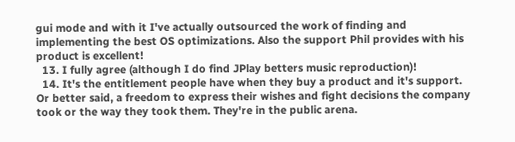gui mode and with it I've actually outsourced the work of finding and implementing the best OS optimizations. Also the support Phil provides with his product is excellent!
  13. I fully agree (although I do find JPlay betters music reproduction)!
  14. It's the entitlement people have when they buy a product and it's support. Or better said, a freedom to express their wishes and fight decisions the company took or the way they took them. They're in the public arena.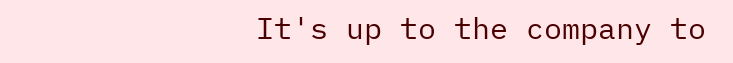It's up to the company to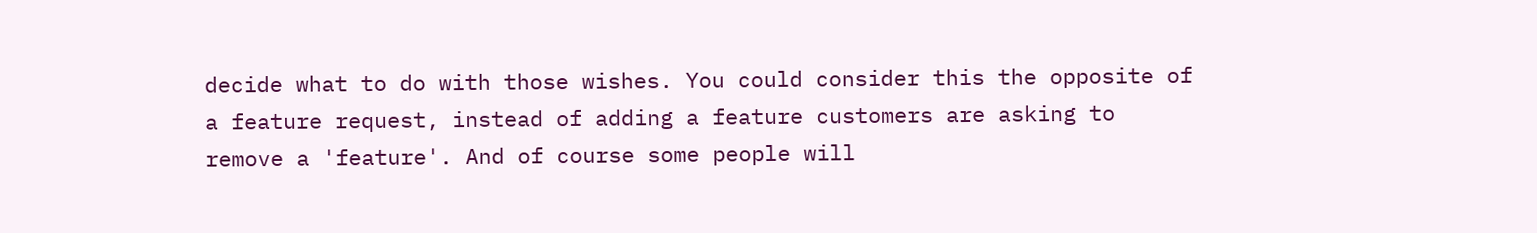decide what to do with those wishes. You could consider this the opposite of a feature request, instead of adding a feature customers are asking to remove a 'feature'. And of course some people will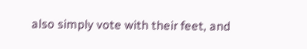also simply vote with their feet, and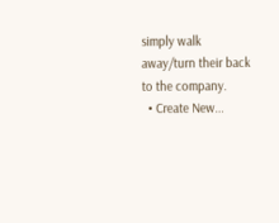simply walk away/turn their back to the company.
  • Create New...